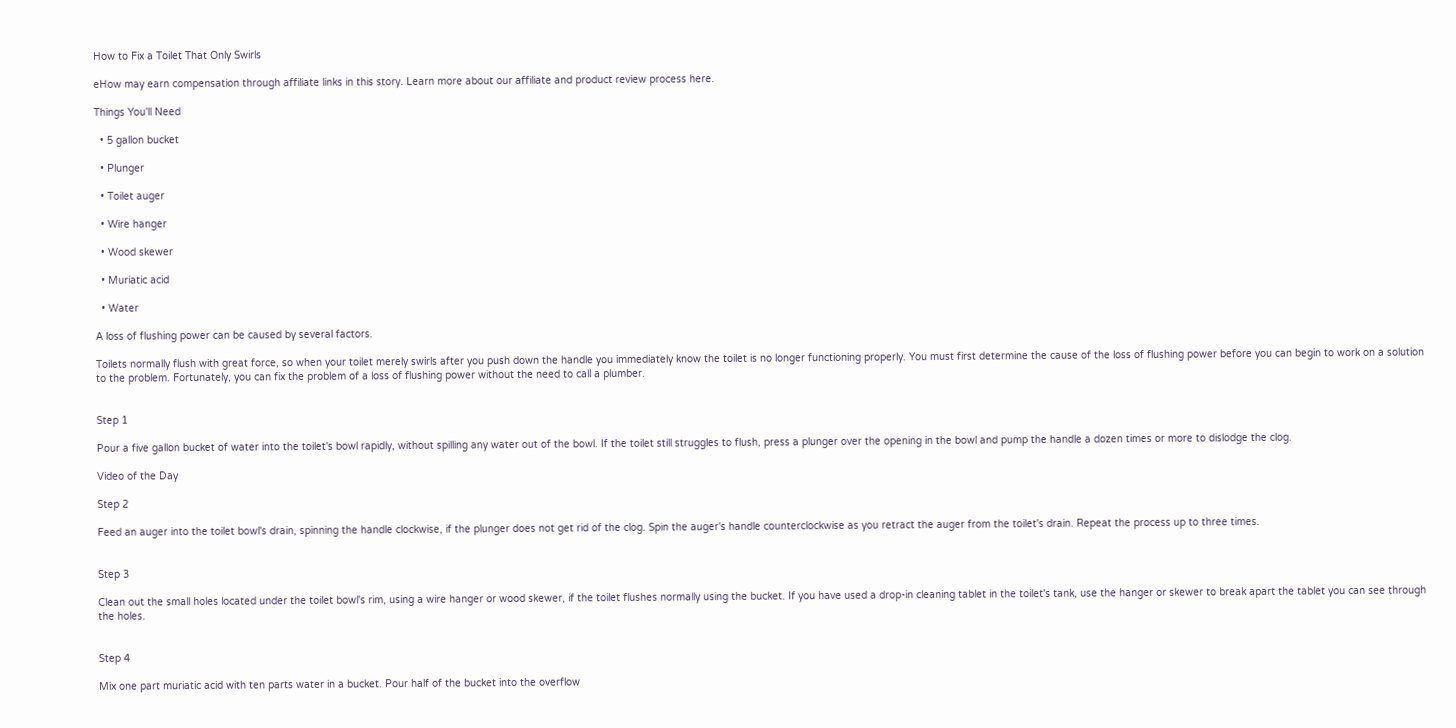How to Fix a Toilet That Only Swirls

eHow may earn compensation through affiliate links in this story. Learn more about our affiliate and product review process here.

Things You'll Need

  • 5 gallon bucket

  • Plunger

  • Toilet auger

  • Wire hanger

  • Wood skewer

  • Muriatic acid

  • Water

A loss of flushing power can be caused by several factors.

Toilets normally flush with great force, so when your toilet merely swirls after you push down the handle you immediately know the toilet is no longer functioning properly. You must first determine the cause of the loss of flushing power before you can begin to work on a solution to the problem. Fortunately, you can fix the problem of a loss of flushing power without the need to call a plumber.


Step 1

Pour a five gallon bucket of water into the toilet's bowl rapidly, without spilling any water out of the bowl. If the toilet still struggles to flush, press a plunger over the opening in the bowl and pump the handle a dozen times or more to dislodge the clog.

Video of the Day

Step 2

Feed an auger into the toilet bowl's drain, spinning the handle clockwise, if the plunger does not get rid of the clog. Spin the auger's handle counterclockwise as you retract the auger from the toilet's drain. Repeat the process up to three times.


Step 3

Clean out the small holes located under the toilet bowl's rim, using a wire hanger or wood skewer, if the toilet flushes normally using the bucket. If you have used a drop-in cleaning tablet in the toilet's tank, use the hanger or skewer to break apart the tablet you can see through the holes.


Step 4

Mix one part muriatic acid with ten parts water in a bucket. Pour half of the bucket into the overflow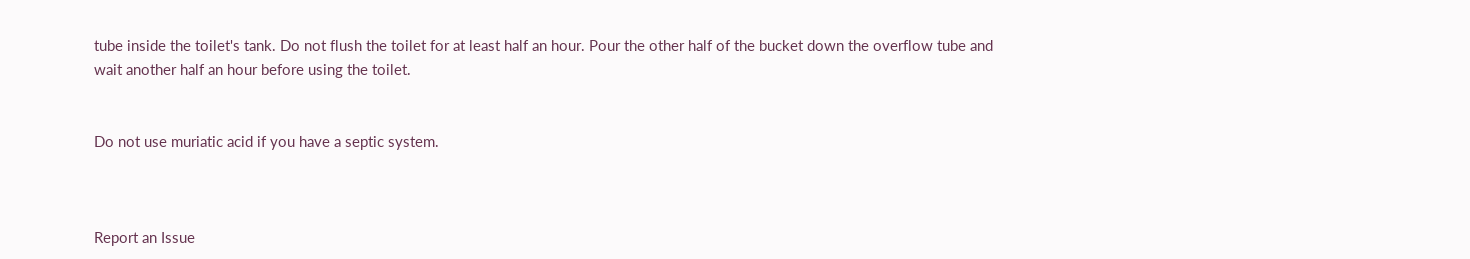tube inside the toilet's tank. Do not flush the toilet for at least half an hour. Pour the other half of the bucket down the overflow tube and wait another half an hour before using the toilet.


Do not use muriatic acid if you have a septic system.



Report an Issue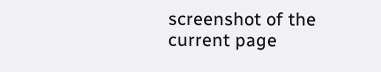screenshot of the current page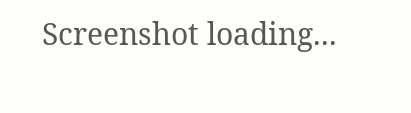Screenshot loading...